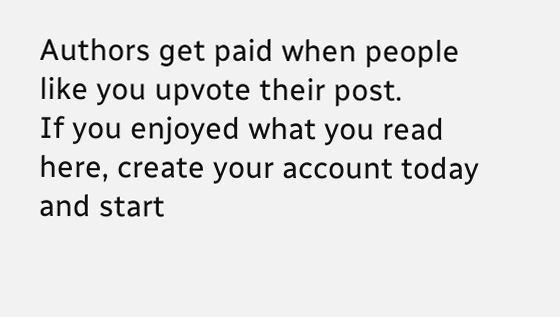Authors get paid when people like you upvote their post.
If you enjoyed what you read here, create your account today and start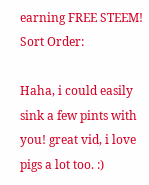earning FREE STEEM!
Sort Order:

Haha, i could easily sink a few pints with you! great vid, i love pigs a lot too. :)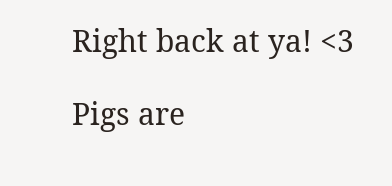Right back at ya! <3

Pigs are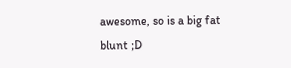awesome, so is a big fat blunt ;D